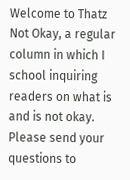Welcome to Thatz Not Okay, a regular column in which I school inquiring readers on what is and is not okay. Please send your questions to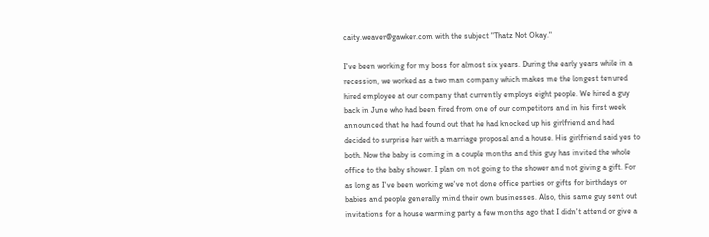caity.weaver@gawker.com with the subject "Thatz Not Okay."

I've been working for my boss for almost six years. During the early years while in a recession, we worked as a two man company which makes me the longest tenured hired employee at our company that currently employs eight people. We hired a guy back in June who had been fired from one of our competitors and in his first week announced that he had found out that he had knocked up his girlfriend and had decided to surprise her with a marriage proposal and a house. His girlfriend said yes to both. Now the baby is coming in a couple months and this guy has invited the whole office to the baby shower. I plan on not going to the shower and not giving a gift. For as long as I've been working we've not done office parties or gifts for birthdays or babies and people generally mind their own businesses. Also, this same guy sent out invitations for a house warming party a few months ago that I didn't attend or give a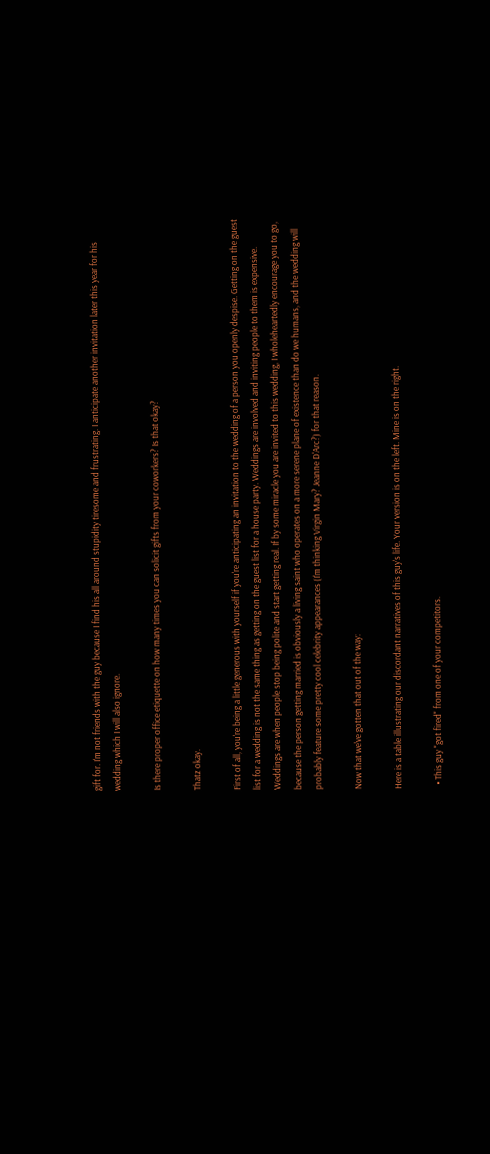gift for. I'm not friends with the guy because I find his all around stupidity tiresome and frustrating. I anticipate another invitation later this year for his wedding which I will also ignore.

Is there proper office etiquette on how many times you can solicit gifts from your coworkers? Is that okay?

Thatz okay.

First of all, you're being a little generous with yourself if you're anticipating an invitation to the wedding of a person you openly despise. Getting on the guest list for a wedding is not the same thing as getting on the guest list for a house party. Weddings are involved and inviting people to them is expensive. Weddings are when people stop being polite and start getting real. If by some miracle you are invited to this wedding, I wholeheartedly encourage you to go, because the person getting married is obviously a living saint who operates on a more serene plane of existence than do we humans, and the wedding will probably feature some pretty cool celebrity appearances (I'm thinking Virgin Mary? Jeanne D'Arc?) for that reason.

Now that we've gotten that out of the way:

Here is a table illustrating our discordant narratives of this guy's life. Your version is on the left. Mine is on the right.

  • This guy "got fired" from one of your competitors.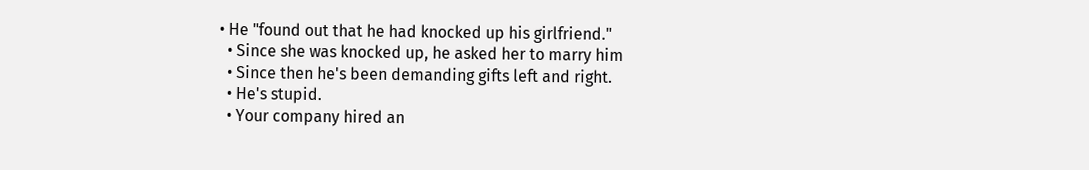• He "found out that he had knocked up his girlfriend."
  • Since she was knocked up, he asked her to marry him
  • Since then he's been demanding gifts left and right.
  • He's stupid.
  • Your company hired an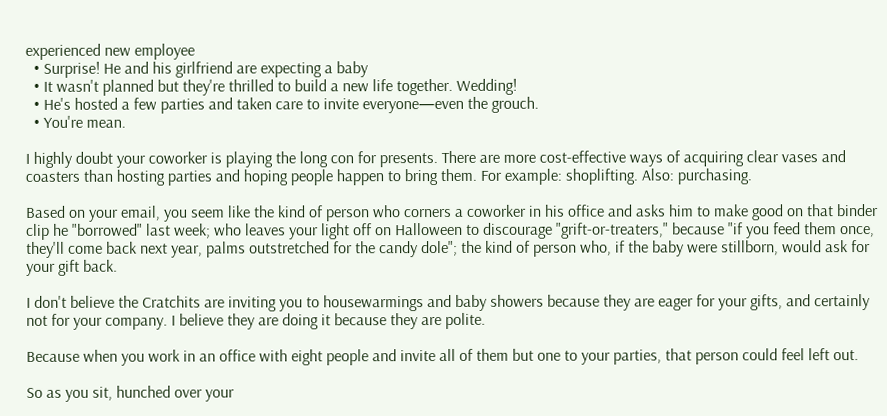experienced new employee
  • Surprise! He and his girlfriend are expecting a baby
  • It wasn't planned but they're thrilled to build a new life together. Wedding!
  • He's hosted a few parties and taken care to invite everyone—even the grouch.
  • You're mean.

I highly doubt your coworker is playing the long con for presents. There are more cost-effective ways of acquiring clear vases and coasters than hosting parties and hoping people happen to bring them. For example: shoplifting. Also: purchasing.

Based on your email, you seem like the kind of person who corners a coworker in his office and asks him to make good on that binder clip he "borrowed" last week; who leaves your light off on Halloween to discourage "grift-or-treaters," because "if you feed them once, they'll come back next year, palms outstretched for the candy dole"; the kind of person who, if the baby were stillborn, would ask for your gift back.

I don't believe the Cratchits are inviting you to housewarmings and baby showers because they are eager for your gifts, and certainly not for your company. I believe they are doing it because they are polite.

Because when you work in an office with eight people and invite all of them but one to your parties, that person could feel left out.

So as you sit, hunched over your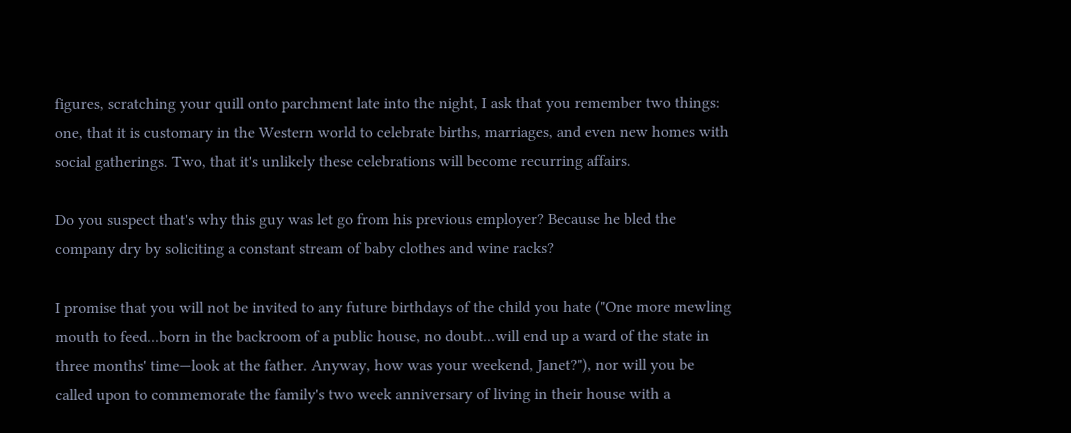figures, scratching your quill onto parchment late into the night, I ask that you remember two things: one, that it is customary in the Western world to celebrate births, marriages, and even new homes with social gatherings. Two, that it's unlikely these celebrations will become recurring affairs.

Do you suspect that's why this guy was let go from his previous employer? Because he bled the company dry by soliciting a constant stream of baby clothes and wine racks?

I promise that you will not be invited to any future birthdays of the child you hate ("One more mewling mouth to feed...born in the backroom of a public house, no doubt...will end up a ward of the state in three months' time—look at the father. Anyway, how was your weekend, Janet?"), nor will you be called upon to commemorate the family's two week anniversary of living in their house with a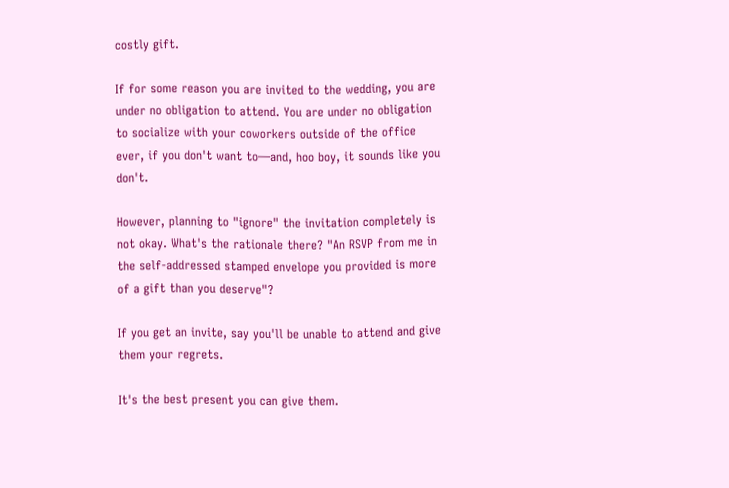costly gift.

If for some reason you are invited to the wedding, you are under no obligation to attend. You are under no obligation to socialize with your coworkers outside of the office ever, if you don't want to—and, hoo boy, it sounds like you don't.

However, planning to "ignore" the invitation completely is not okay. What's the rationale there? "An RSVP from me in the self-addressed stamped envelope you provided is more of a gift than you deserve"?

If you get an invite, say you'll be unable to attend and give them your regrets.

It's the best present you can give them.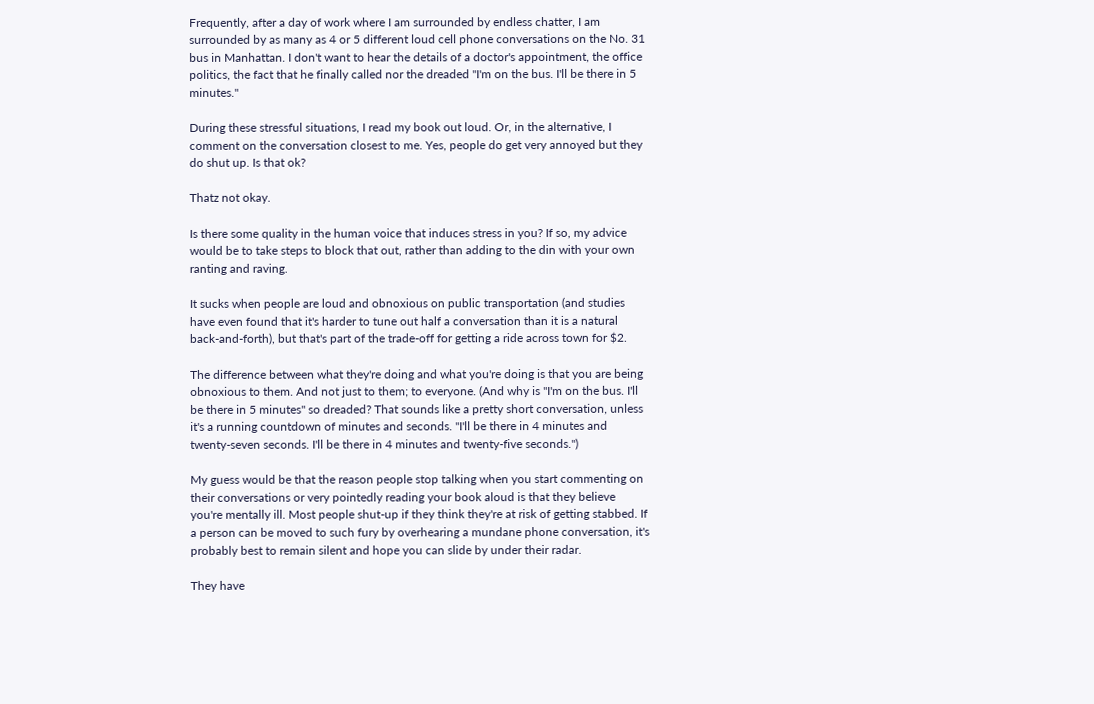Frequently, after a day of work where I am surrounded by endless chatter, I am surrounded by as many as 4 or 5 different loud cell phone conversations on the No. 31 bus in Manhattan. I don't want to hear the details of a doctor's appointment, the office politics, the fact that he finally called nor the dreaded "I'm on the bus. I'll be there in 5 minutes."

During these stressful situations, I read my book out loud. Or, in the alternative, I comment on the conversation closest to me. Yes, people do get very annoyed but they do shut up. Is that ok?

Thatz not okay.

Is there some quality in the human voice that induces stress in you? If so, my advice would be to take steps to block that out, rather than adding to the din with your own ranting and raving.

It sucks when people are loud and obnoxious on public transportation (and studies have even found that it's harder to tune out half a conversation than it is a natural back-and-forth), but that's part of the trade-off for getting a ride across town for $2.

The difference between what they're doing and what you're doing is that you are being obnoxious to them. And not just to them; to everyone. (And why is "I'm on the bus. I'll be there in 5 minutes" so dreaded? That sounds like a pretty short conversation, unless it's a running countdown of minutes and seconds. "I'll be there in 4 minutes and twenty-seven seconds. I'll be there in 4 minutes and twenty-five seconds.")

My guess would be that the reason people stop talking when you start commenting on their conversations or very pointedly reading your book aloud is that they believe you're mentally ill. Most people shut-up if they think they're at risk of getting stabbed. If a person can be moved to such fury by overhearing a mundane phone conversation, it's probably best to remain silent and hope you can slide by under their radar.

They have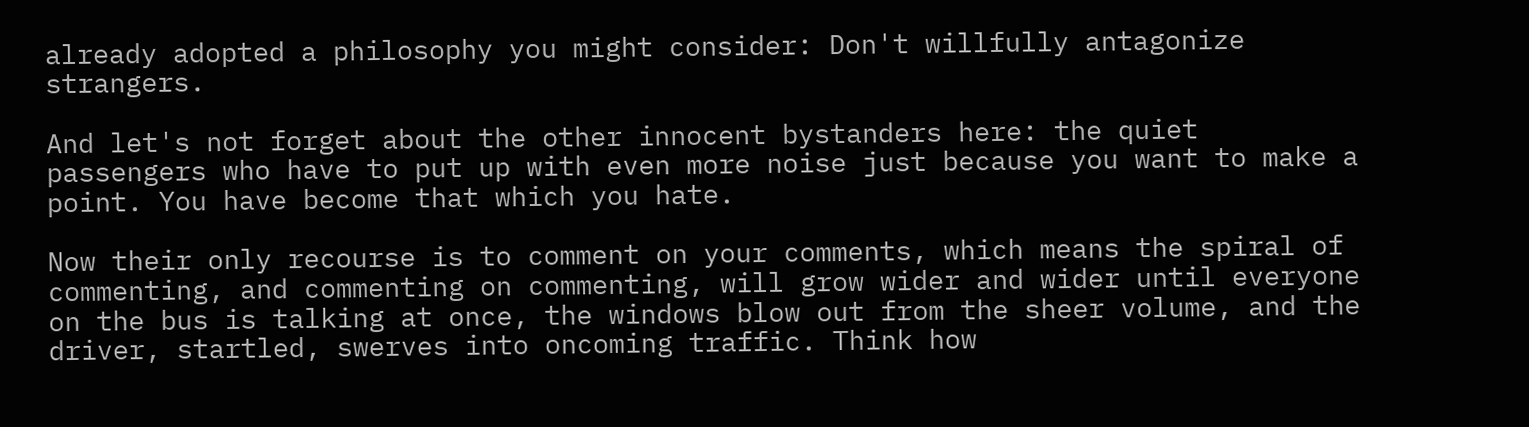already adopted a philosophy you might consider: Don't willfully antagonize strangers.

And let's not forget about the other innocent bystanders here: the quiet passengers who have to put up with even more noise just because you want to make a point. You have become that which you hate.

Now their only recourse is to comment on your comments, which means the spiral of commenting, and commenting on commenting, will grow wider and wider until everyone on the bus is talking at once, the windows blow out from the sheer volume, and the driver, startled, swerves into oncoming traffic. Think how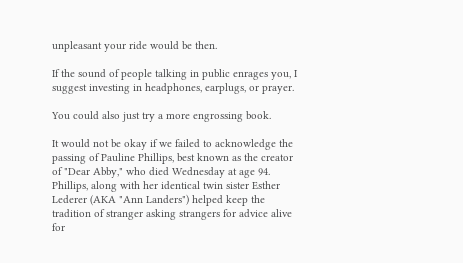unpleasant your ride would be then.

If the sound of people talking in public enrages you, I suggest investing in headphones, earplugs, or prayer.

You could also just try a more engrossing book.

It would not be okay if we failed to acknowledge the passing of Pauline Phillips, best known as the creator of "Dear Abby," who died Wednesday at age 94. Phillips, along with her identical twin sister Esther Lederer (AKA "Ann Landers") helped keep the tradition of stranger asking strangers for advice alive for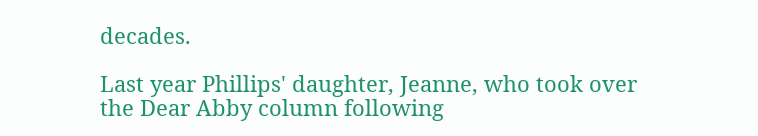decades.

Last year Phillips' daughter, Jeanne, who took over the Dear Abby column following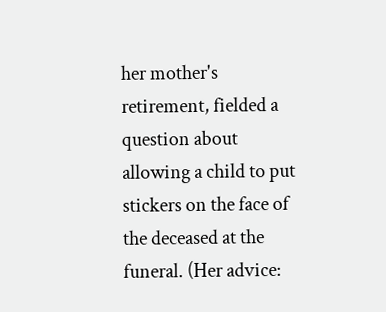her mother's retirement, fielded a question about allowing a child to put stickers on the face of the deceased at the funeral. (Her advice: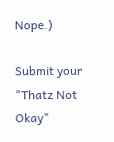Nope.)

Submit your "Thatz Not Okay"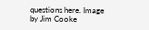questions here. Image by Jim Cooke